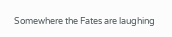Somewhere the Fates are laughing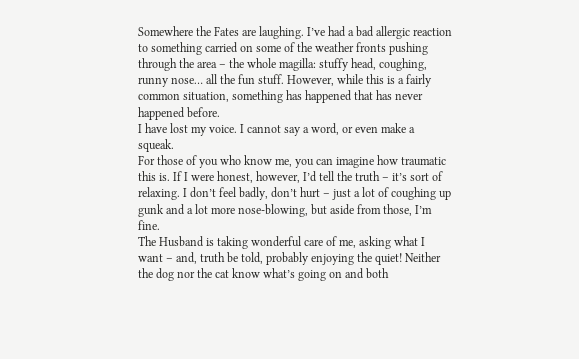Somewhere the Fates are laughing. I’ve had a bad allergic reaction to something carried on some of the weather fronts pushing through the area – the whole magilla: stuffy head, coughing, runny nose… all the fun stuff. However, while this is a fairly common situation, something has happened that has never happened before.
I have lost my voice. I cannot say a word, or even make a squeak.
For those of you who know me, you can imagine how traumatic this is. If I were honest, however, I’d tell the truth – it’s sort of relaxing. I don’t feel badly, don’t hurt – just a lot of coughing up gunk and a lot more nose-blowing, but aside from those, I’m fine.
The Husband is taking wonderful care of me, asking what I want – and, truth be told, probably enjoying the quiet! Neither the dog nor the cat know what’s going on and both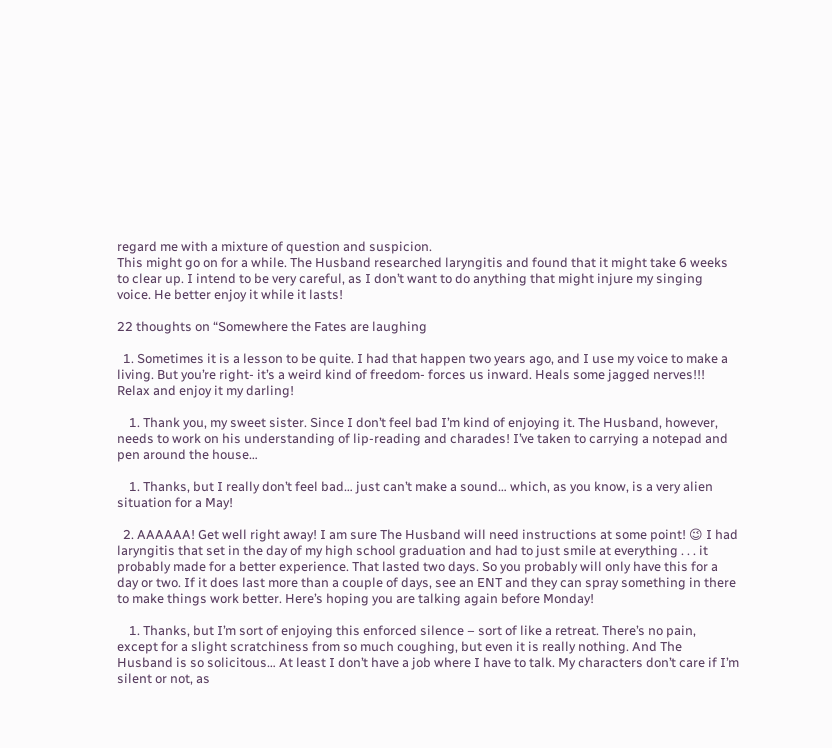regard me with a mixture of question and suspicion.
This might go on for a while. The Husband researched laryngitis and found that it might take 6 weeks to clear up. I intend to be very careful, as I don’t want to do anything that might injure my singing voice. He better enjoy it while it lasts!

22 thoughts on “Somewhere the Fates are laughing

  1. Sometimes it is a lesson to be quite. I had that happen two years ago, and I use my voice to make a living. But you’re right- it’s a weird kind of freedom- forces us inward. Heals some jagged nerves!!! Relax and enjoy it my darling!

    1. Thank you, my sweet sister. Since I don’t feel bad I’m kind of enjoying it. The Husband, however, needs to work on his understanding of lip-reading and charades! I’ve taken to carrying a notepad and pen around the house…

    1. Thanks, but I really don’t feel bad… just can’t make a sound… which, as you know, is a very alien situation for a May!

  2. AAAAAA! Get well right away! I am sure The Husband will need instructions at some point! 😉 I had laryngitis that set in the day of my high school graduation and had to just smile at everything . . . it probably made for a better experience. That lasted two days. So you probably will only have this for a day or two. If it does last more than a couple of days, see an ENT and they can spray something in there to make things work better. Here’s hoping you are talking again before Monday!

    1. Thanks, but I’m sort of enjoying this enforced silence – sort of like a retreat. There’s no pain, except for a slight scratchiness from so much coughing, but even it is really nothing. And The Husband is so solicitous… At least I don’t have a job where I have to talk. My characters don’t care if I’m silent or not, as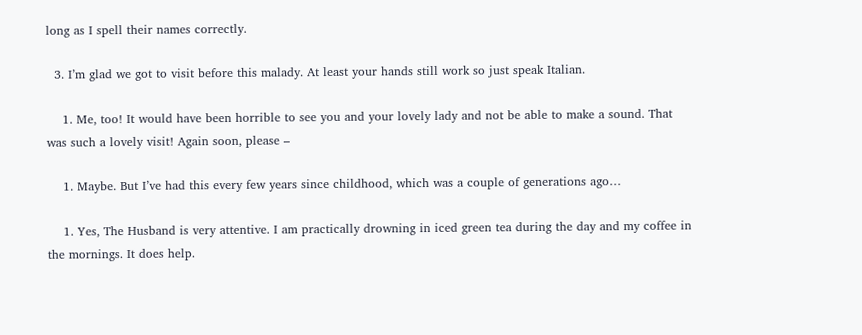long as I spell their names correctly.

  3. I’m glad we got to visit before this malady. At least your hands still work so just speak Italian.

    1. Me, too! It would have been horrible to see you and your lovely lady and not be able to make a sound. That was such a lovely visit! Again soon, please –

    1. Maybe. But I’ve had this every few years since childhood, which was a couple of generations ago…

    1. Yes, The Husband is very attentive. I am practically drowning in iced green tea during the day and my coffee in the mornings. It does help.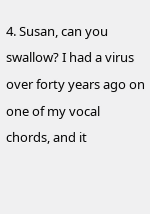4. Susan, can you swallow? I had a virus over forty years ago on one of my vocal chords, and it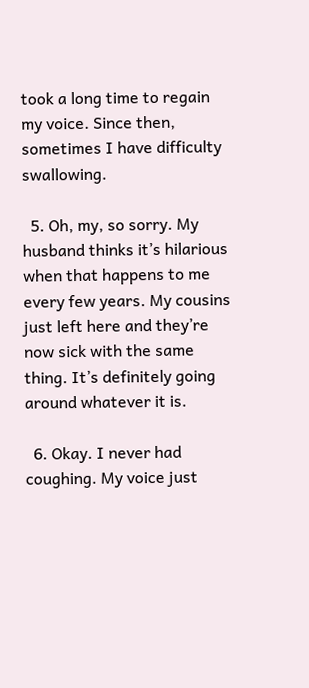took a long time to regain my voice. Since then, sometimes I have difficulty swallowing.

  5. Oh, my, so sorry. My husband thinks it’s hilarious when that happens to me every few years. My cousins just left here and they’re now sick with the same thing. It’s definitely going around whatever it is.

  6. Okay. I never had coughing. My voice just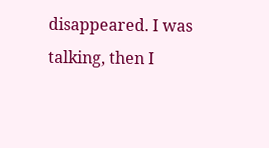disappeared. I was talking, then I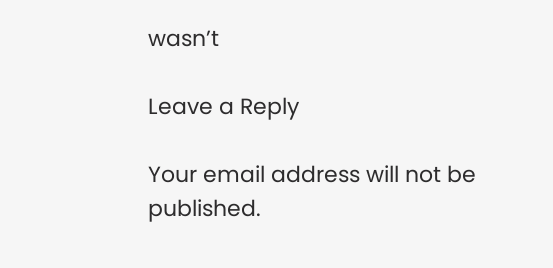wasn’t

Leave a Reply

Your email address will not be published.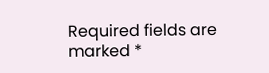Required fields are marked *